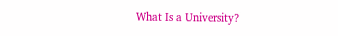What Is a University?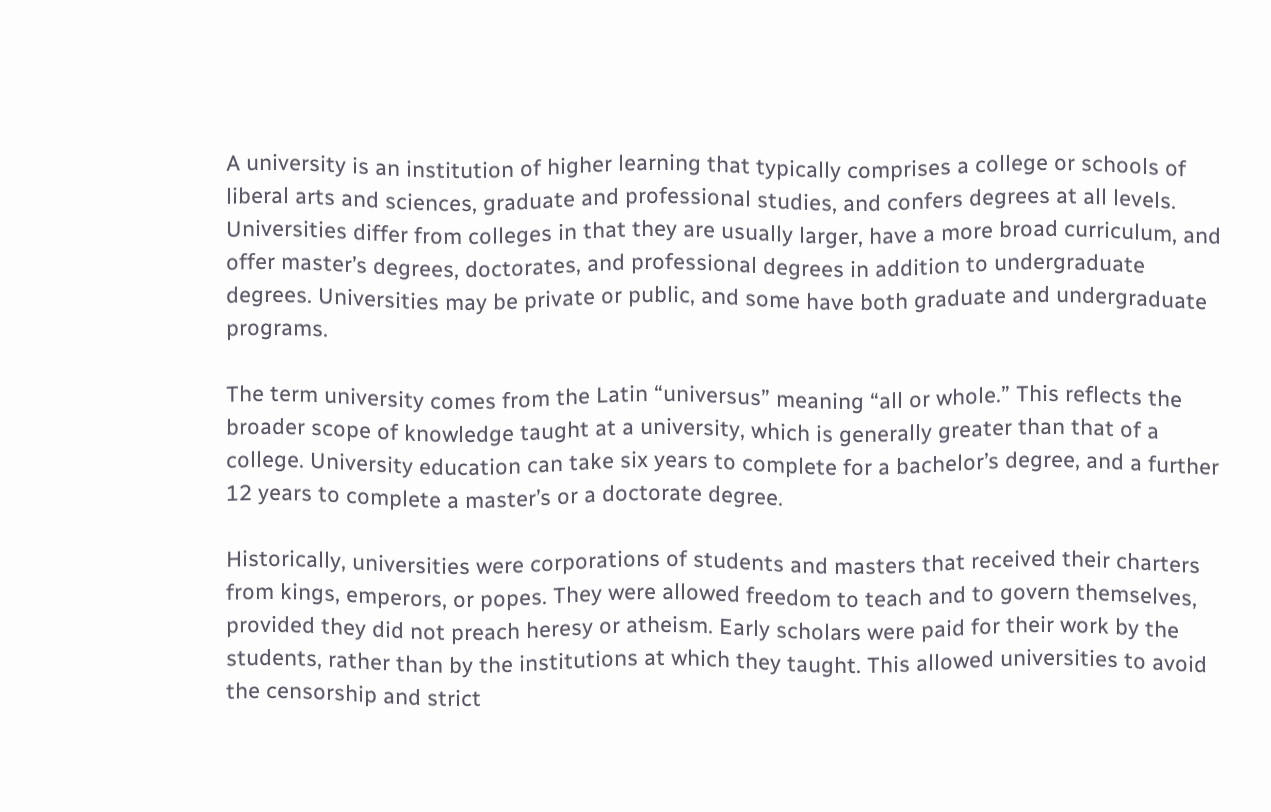A university is an institution of higher learning that typically comprises a college or schools of liberal arts and sciences, graduate and professional studies, and confers degrees at all levels. Universities differ from colleges in that they are usually larger, have a more broad curriculum, and offer master’s degrees, doctorates, and professional degrees in addition to undergraduate degrees. Universities may be private or public, and some have both graduate and undergraduate programs.

The term university comes from the Latin “universus” meaning “all or whole.” This reflects the broader scope of knowledge taught at a university, which is generally greater than that of a college. University education can take six years to complete for a bachelor’s degree, and a further 12 years to complete a master’s or a doctorate degree.

Historically, universities were corporations of students and masters that received their charters from kings, emperors, or popes. They were allowed freedom to teach and to govern themselves, provided they did not preach heresy or atheism. Early scholars were paid for their work by the students, rather than by the institutions at which they taught. This allowed universities to avoid the censorship and strict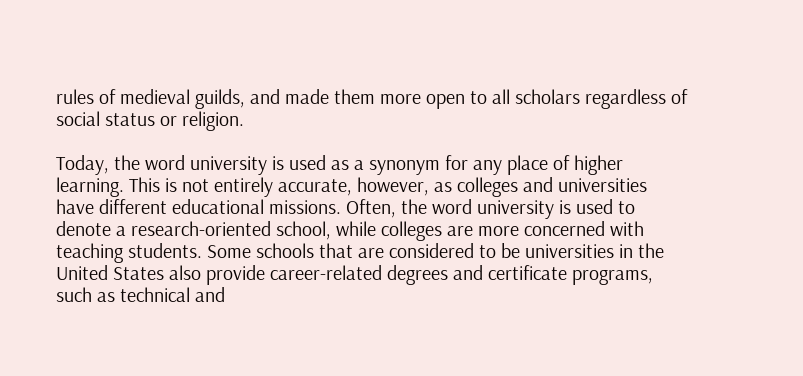rules of medieval guilds, and made them more open to all scholars regardless of social status or religion.

Today, the word university is used as a synonym for any place of higher learning. This is not entirely accurate, however, as colleges and universities have different educational missions. Often, the word university is used to denote a research-oriented school, while colleges are more concerned with teaching students. Some schools that are considered to be universities in the United States also provide career-related degrees and certificate programs, such as technical and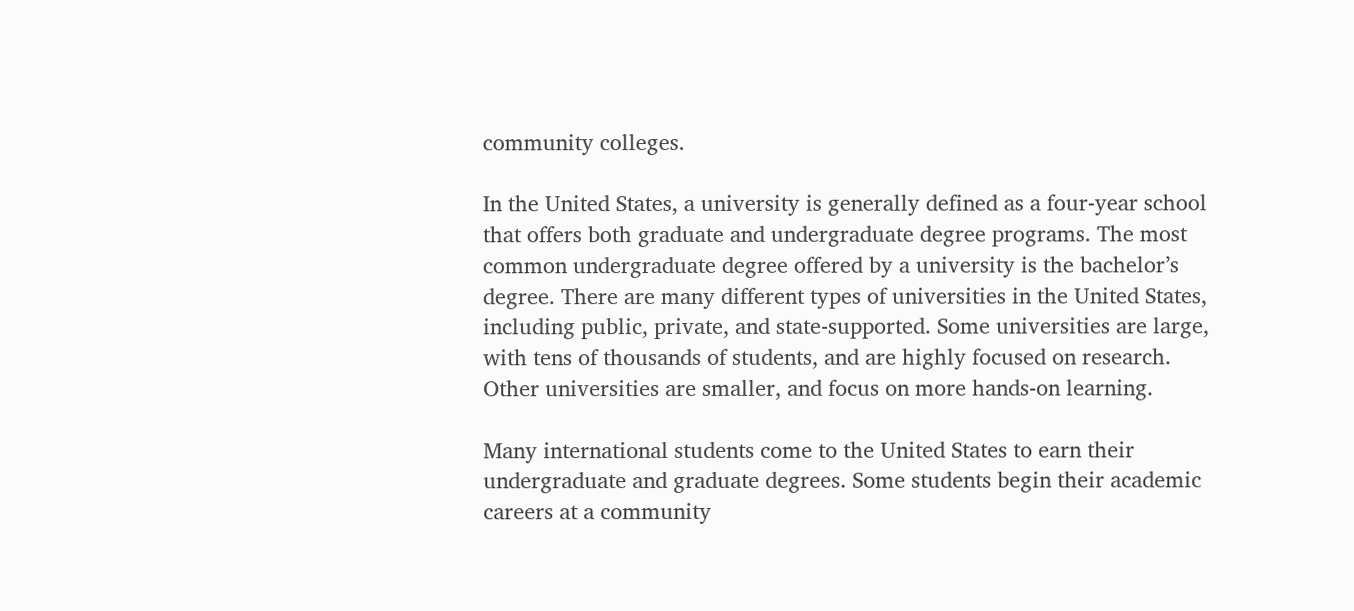community colleges.

In the United States, a university is generally defined as a four-year school that offers both graduate and undergraduate degree programs. The most common undergraduate degree offered by a university is the bachelor’s degree. There are many different types of universities in the United States, including public, private, and state-supported. Some universities are large, with tens of thousands of students, and are highly focused on research. Other universities are smaller, and focus on more hands-on learning.

Many international students come to the United States to earn their undergraduate and graduate degrees. Some students begin their academic careers at a community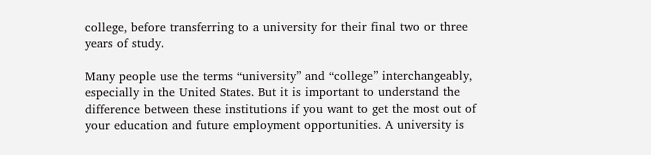college, before transferring to a university for their final two or three years of study.

Many people use the terms “university” and “college” interchangeably, especially in the United States. But it is important to understand the difference between these institutions if you want to get the most out of your education and future employment opportunities. A university is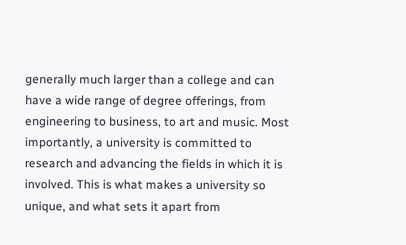generally much larger than a college and can have a wide range of degree offerings, from engineering to business, to art and music. Most importantly, a university is committed to research and advancing the fields in which it is involved. This is what makes a university so unique, and what sets it apart from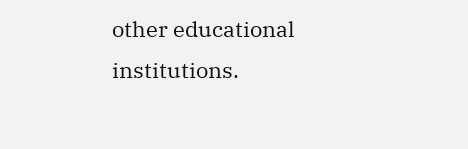other educational institutions.